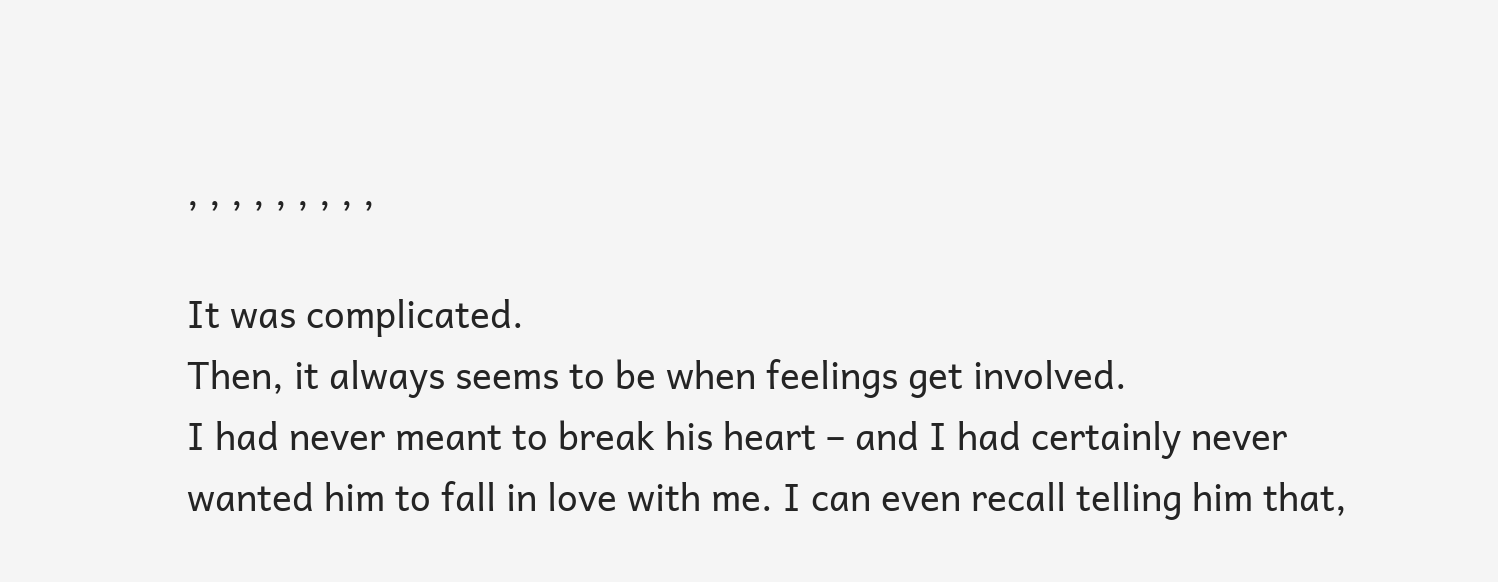, , , , , , , , ,

It was complicated.
Then, it always seems to be when feelings get involved.
I had never meant to break his heart – and I had certainly never wanted him to fall in love with me. I can even recall telling him that,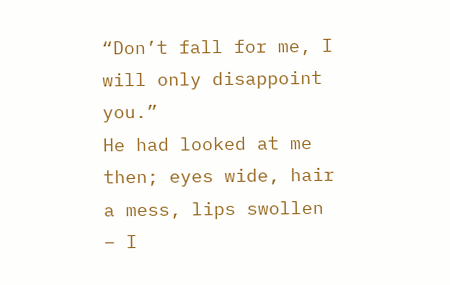“Don’t fall for me, I will only disappoint you.”
He had looked at me then; eyes wide, hair a mess, lips swollen – I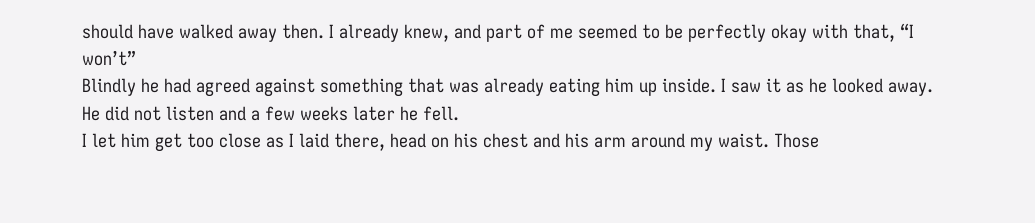should have walked away then. I already knew, and part of me seemed to be perfectly okay with that, “I won’t”
Blindly he had agreed against something that was already eating him up inside. I saw it as he looked away.
He did not listen and a few weeks later he fell.
I let him get too close as I laid there, head on his chest and his arm around my waist. Those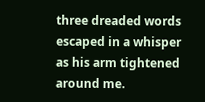three dreaded words escaped in a whisper as his arm tightened around me.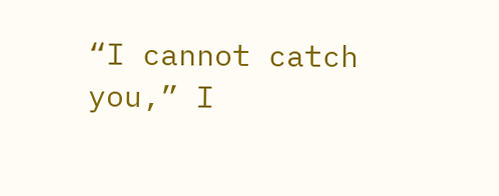“I cannot catch you,” I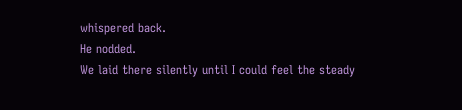whispered back.
He nodded.
We laid there silently until I could feel the steady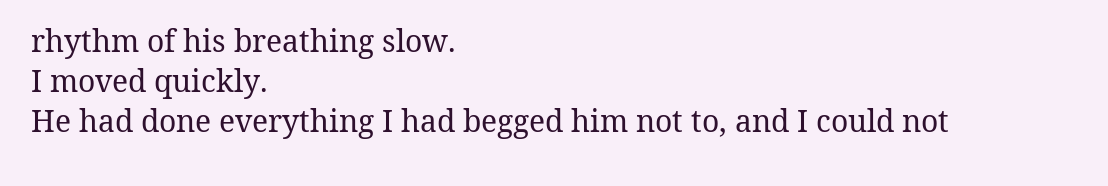rhythm of his breathing slow.
I moved quickly.
He had done everything I had begged him not to, and I could not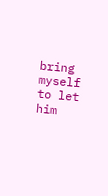bring myself to let him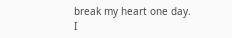break my heart one day.
I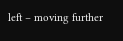left – moving further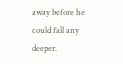away before he could fall any deeper.